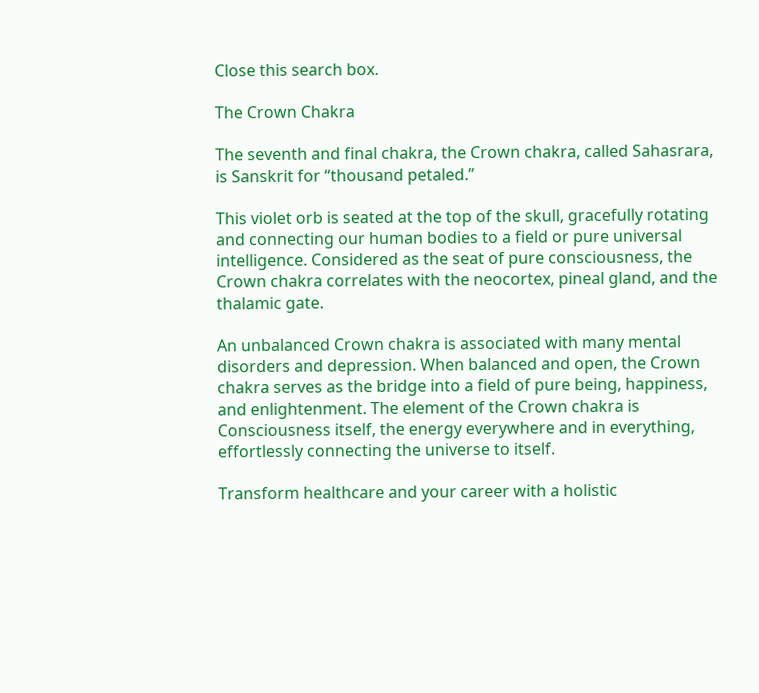Close this search box.

The Crown Chakra

The seventh and final chakra, the Crown chakra, called Sahasrara, is Sanskrit for “thousand petaled.”

This violet orb is seated at the top of the skull, gracefully rotating and connecting our human bodies to a field or pure universal intelligence. Considered as the seat of pure consciousness, the Crown chakra correlates with the neocortex, pineal gland, and the thalamic gate.

An unbalanced Crown chakra is associated with many mental disorders and depression. When balanced and open, the Crown chakra serves as the bridge into a field of pure being, happiness, and enlightenment. The element of the Crown chakra is Consciousness itself, the energy everywhere and in everything, effortlessly connecting the universe to itself.

Transform healthcare and your career with a holistic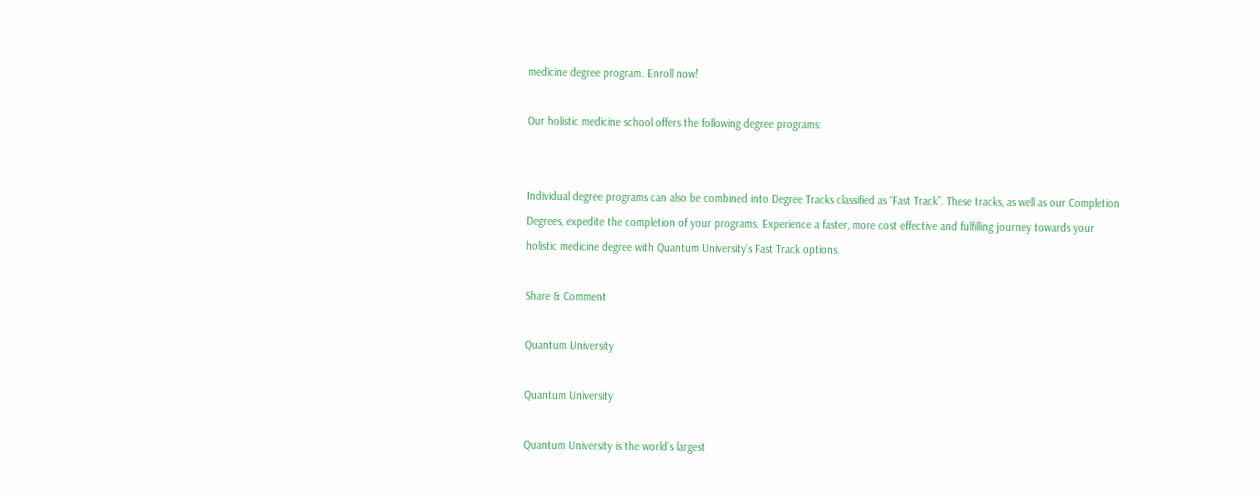medicine degree program. Enroll now!

Our holistic medicine school offers the following degree programs:


Individual degree programs can also be combined into Degree Tracks classified as “Fast Track”. These tracks, as well as our Completion Degrees, expedite the completion of your programs. Experience a faster, more cost effective and fulfilling journey towards your holistic medicine degree with Quantum University’s Fast Track options.

Share & Comment

Quantum University

Quantum University

Quantum University is the world’s largest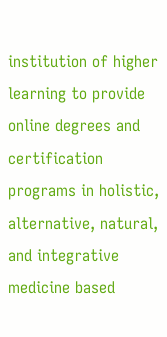institution of higher learning to provide online degrees and certification programs in holistic, alternative, natural, and integrative medicine based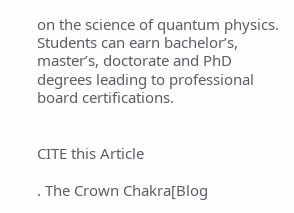on the science of quantum physics. Students can earn bachelor’s, master’s, doctorate and PhD degrees leading to professional board certifications.


CITE this Article

. The Crown Chakra[Blog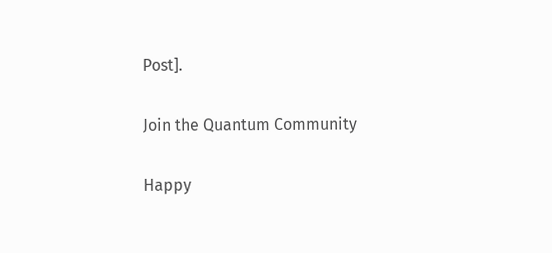Post].


Join the Quantum Community


Happy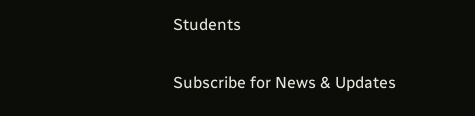Students

Subscribe for News & Updates